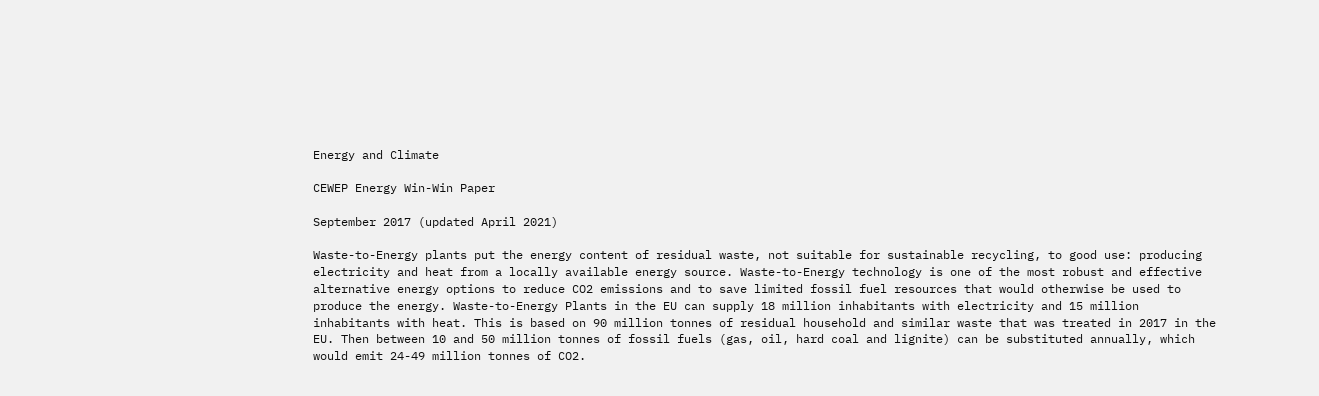Energy and Climate

CEWEP Energy Win-Win Paper

September 2017 (updated April 2021)

Waste-to-Energy plants put the energy content of residual waste, not suitable for sustainable recycling, to good use: producing electricity and heat from a locally available energy source. Waste-to-Energy technology is one of the most robust and effective alternative energy options to reduce CO2 emissions and to save limited fossil fuel resources that would otherwise be used to produce the energy. Waste-to-Energy Plants in the EU can supply 18 million inhabitants with electricity and 15 million inhabitants with heat. This is based on 90 million tonnes of residual household and similar waste that was treated in 2017 in the EU. Then between 10 and 50 million tonnes of fossil fuels (gas, oil, hard coal and lignite) can be substituted annually, which would emit 24-49 million tonnes of CO2.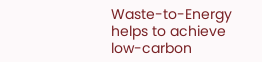Waste-to-Energy helps to achieve low-carbon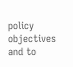policy objectives and to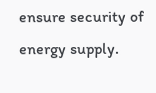ensure security of energy supply.